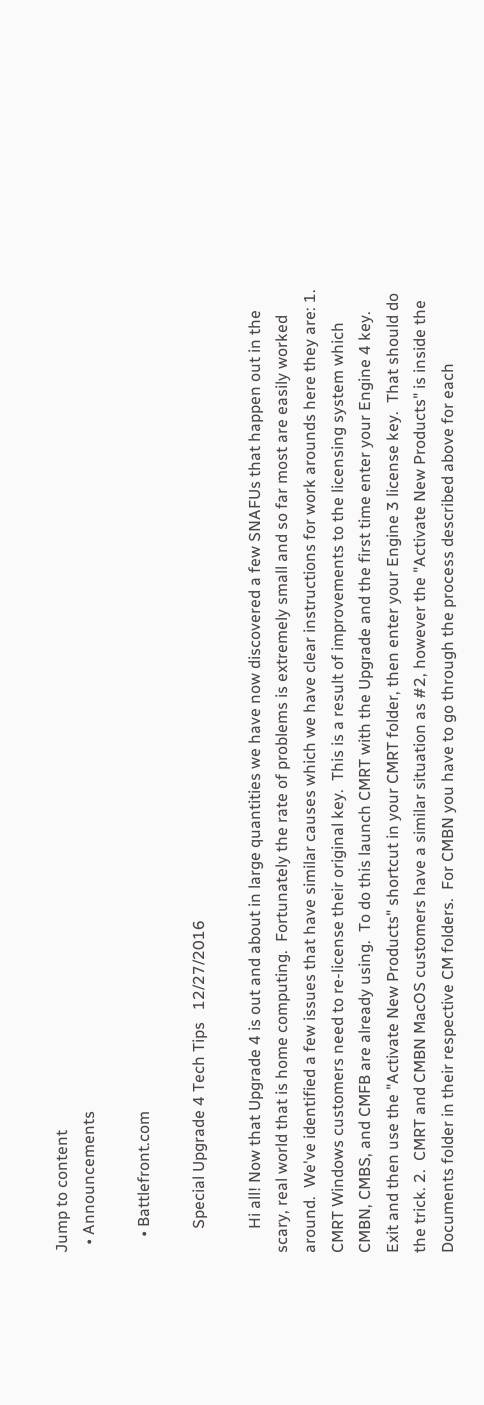Jump to content
  • Announcements

    • Battlefront.com

      Special Upgrade 4 Tech Tips   12/27/2016

      Hi all! Now that Upgrade 4 is out and about in large quantities we have now discovered a few SNAFUs that happen out in the scary, real world that is home computing.  Fortunately the rate of problems is extremely small and so far most are easily worked around.  We've identified a few issues that have similar causes which we have clear instructions for work arounds here they are: 1.  CMRT Windows customers need to re-license their original key.  This is a result of improvements to the licensing system which CMBN, CMBS, and CMFB are already using.  To do this launch CMRT with the Upgrade and the first time enter your Engine 4 key.  Exit and then use the "Activate New Products" shortcut in your CMRT folder, then enter your Engine 3 license key.  That should do the trick. 2.  CMRT and CMBN MacOS customers have a similar situation as #2, however the "Activate New Products" is inside the Documents folder in their respective CM folders.  For CMBN you have to go through the process described above for each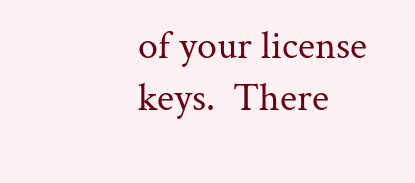of your license keys.  There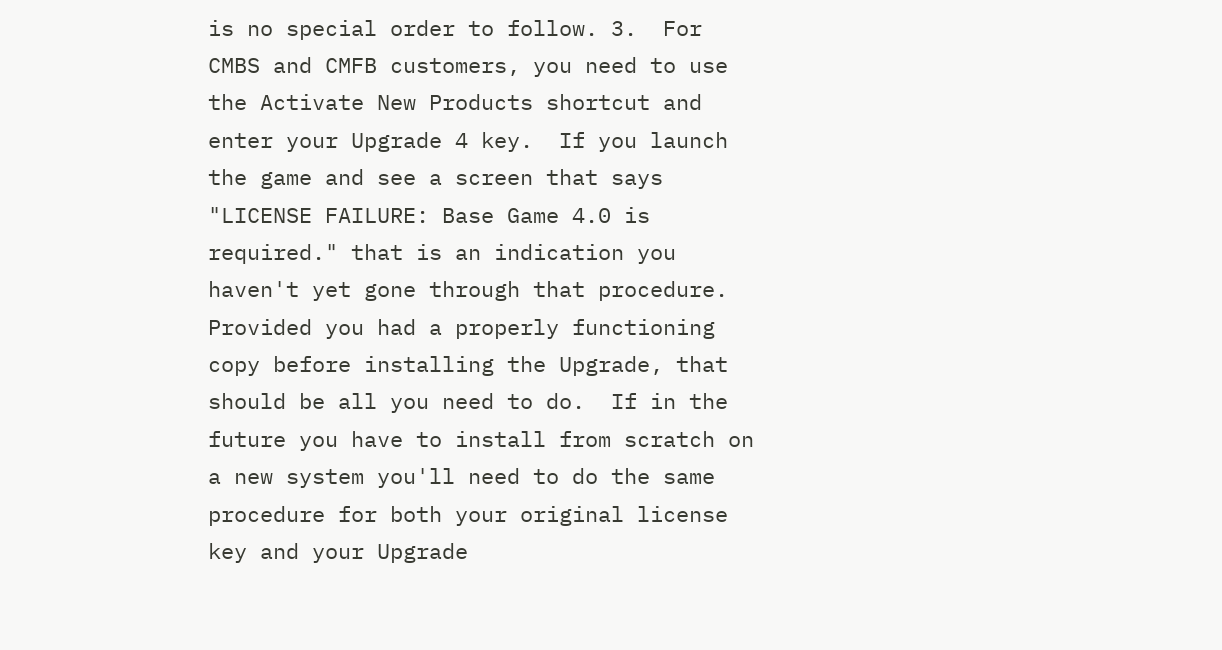is no special order to follow. 3.  For CMBS and CMFB customers, you need to use the Activate New Products shortcut and enter your Upgrade 4 key.  If you launch the game and see a screen that says "LICENSE FAILURE: Base Game 4.0 is required." that is an indication you haven't yet gone through that procedure.  Provided you had a properly functioning copy before installing the Upgrade, that should be all you need to do.  If in the future you have to install from scratch on a new system you'll need to do the same procedure for both your original license key and your Upgrade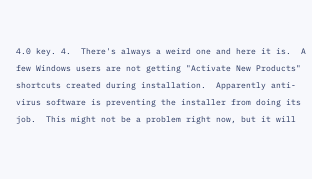4.0 key. 4.  There's always a weird one and here it is.  A few Windows users are not getting "Activate New Products" shortcuts created during installation.  Apparently anti-virus software is preventing the installer from doing its job.  This might not be a problem right now, but it will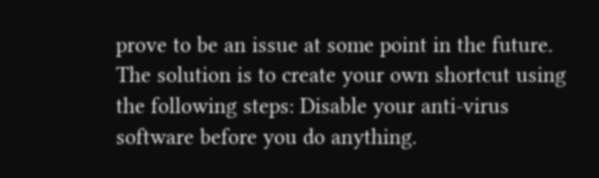prove to be an issue at some point in the future.  The solution is to create your own shortcut using the following steps: Disable your anti-virus software before you do anything.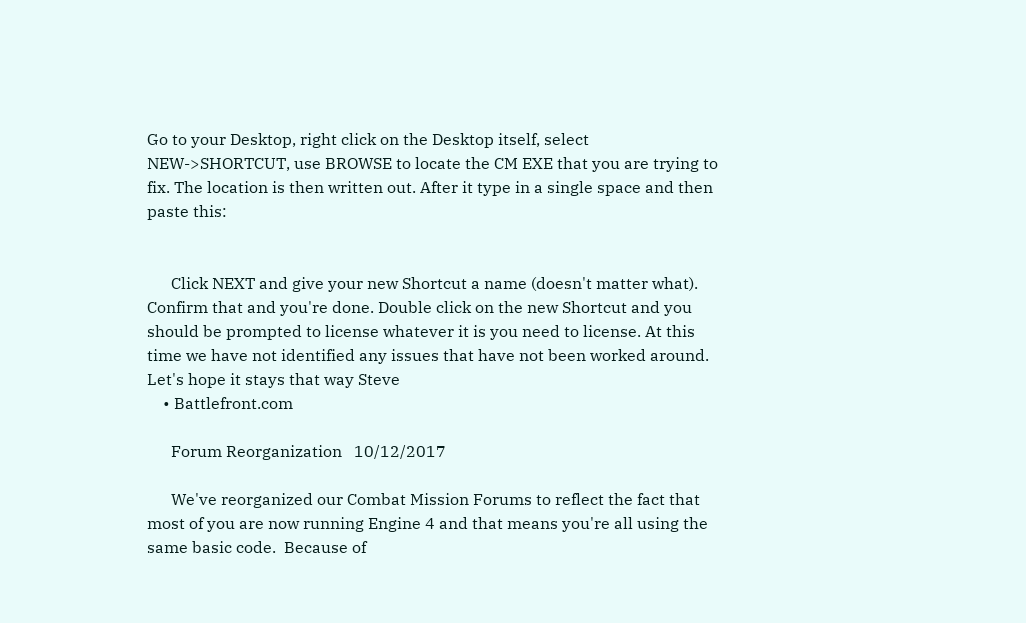Go to your Desktop, right click on the Desktop itself, select NEW->SHORTCUT, use BROWSE to locate the CM EXE that you are trying to fix. The location is then written out. After it type in a single space and then paste this:


      Click NEXT and give your new Shortcut a name (doesn't matter what). Confirm that and you're done. Double click on the new Shortcut and you should be prompted to license whatever it is you need to license. At this time we have not identified any issues that have not been worked around.  Let's hope it stays that way Steve
    • Battlefront.com

      Forum Reorganization   10/12/2017

      We've reorganized our Combat Mission Forums to reflect the fact that most of you are now running Engine 4 and that means you're all using the same basic code.  Because of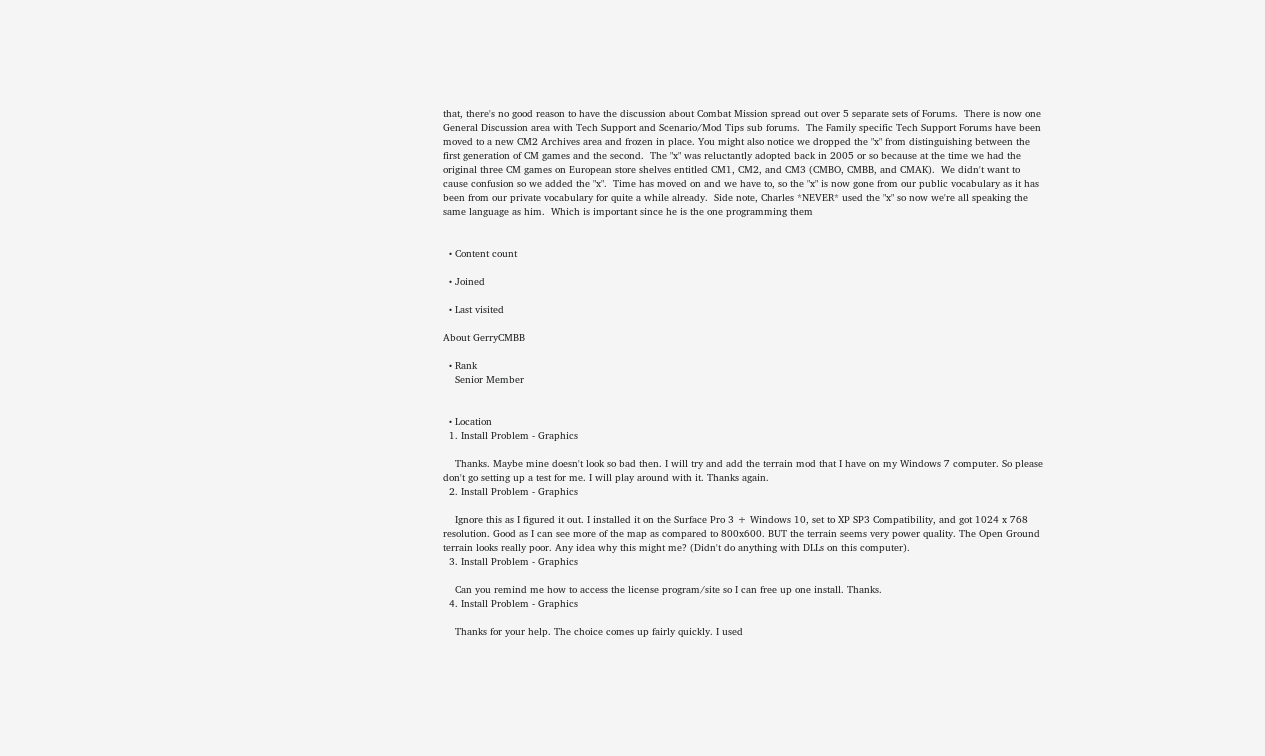that, there's no good reason to have the discussion about Combat Mission spread out over 5 separate sets of Forums.  There is now one General Discussion area with Tech Support and Scenario/Mod Tips sub forums.  The Family specific Tech Support Forums have been moved to a new CM2 Archives area and frozen in place. You might also notice we dropped the "x" from distinguishing between the first generation of CM games and the second.  The "x" was reluctantly adopted back in 2005 or so because at the time we had the original three CM games on European store shelves entitled CM1, CM2, and CM3 (CMBO, CMBB, and CMAK).  We didn't want to cause confusion so we added the "x".  Time has moved on and we have to, so the "x" is now gone from our public vocabulary as it has been from our private vocabulary for quite a while already.  Side note, Charles *NEVER* used the "x" so now we're all speaking the same language as him.  Which is important since he is the one programming them


  • Content count

  • Joined

  • Last visited

About GerryCMBB

  • Rank
    Senior Member


  • Location
  1. Install Problem - Graphics

    Thanks. Maybe mine doesn't look so bad then. I will try and add the terrain mod that I have on my Windows 7 computer. So please don't go setting up a test for me. I will play around with it. Thanks again.
  2. Install Problem - Graphics

    Ignore this as I figured it out. I installed it on the Surface Pro 3 + Windows 10, set to XP SP3 Compatibility, and got 1024 x 768 resolution. Good as I can see more of the map as compared to 800x600. BUT the terrain seems very power quality. The Open Ground terrain looks really poor. Any idea why this might me? (Didn't do anything with DLLs on this computer).
  3. Install Problem - Graphics

    Can you remind me how to access the license program/site so I can free up one install. Thanks.
  4. Install Problem - Graphics

    Thanks for your help. The choice comes up fairly quickly. I used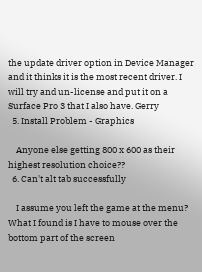the update driver option in Device Manager and it thinks it is the most recent driver. I will try and un-license and put it on a Surface Pro 3 that I also have. Gerry
  5. Install Problem - Graphics

    Anyone else getting 800 x 600 as their highest resolution choice??
  6. Can't alt tab successfully

    I assume you left the game at the menu? What I found is I have to mouse over the bottom part of the screen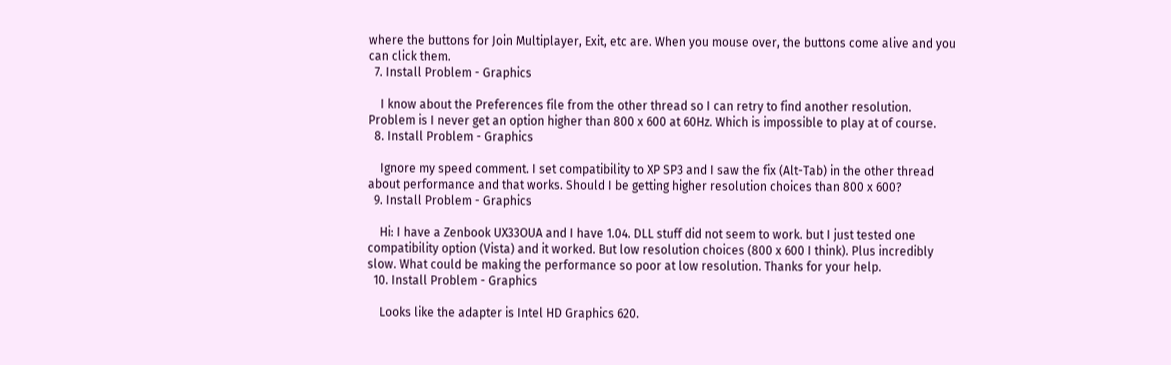where the buttons for Join Multiplayer, Exit, etc are. When you mouse over, the buttons come alive and you can click them.
  7. Install Problem - Graphics

    I know about the Preferences file from the other thread so I can retry to find another resolution. Problem is I never get an option higher than 800 x 600 at 60Hz. Which is impossible to play at of course.
  8. Install Problem - Graphics

    Ignore my speed comment. I set compatibility to XP SP3 and I saw the fix (Alt-Tab) in the other thread about performance and that works. Should I be getting higher resolution choices than 800 x 600?
  9. Install Problem - Graphics

    Hi: I have a Zenbook UX33OUA and I have 1.04. DLL stuff did not seem to work. but I just tested one compatibility option (Vista) and it worked. But low resolution choices (800 x 600 I think). Plus incredibly slow. What could be making the performance so poor at low resolution. Thanks for your help.
  10. Install Problem - Graphics

    Looks like the adapter is Intel HD Graphics 620.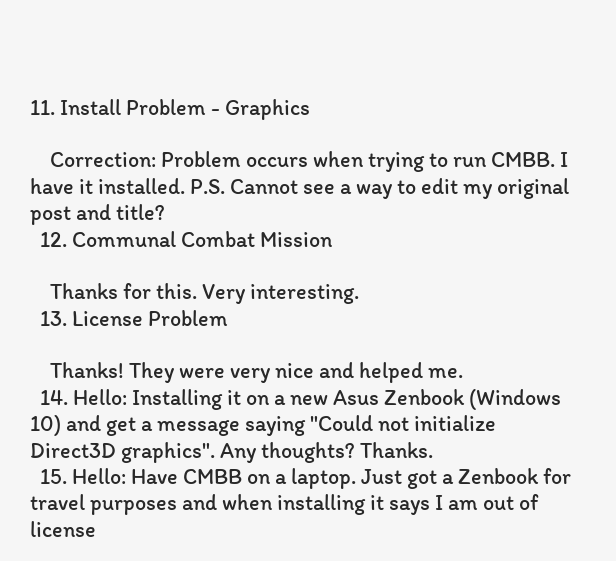11. Install Problem - Graphics

    Correction: Problem occurs when trying to run CMBB. I have it installed. P.S. Cannot see a way to edit my original post and title?
  12. Communal Combat Mission

    Thanks for this. Very interesting.
  13. License Problem

    Thanks! They were very nice and helped me.
  14. Hello: Installing it on a new Asus Zenbook (Windows 10) and get a message saying "Could not initialize Direct3D graphics". Any thoughts? Thanks.
  15. Hello: Have CMBB on a laptop. Just got a Zenbook for travel purposes and when installing it says I am out of license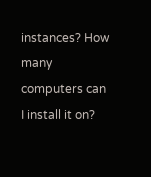instances? How many computers can I install it on?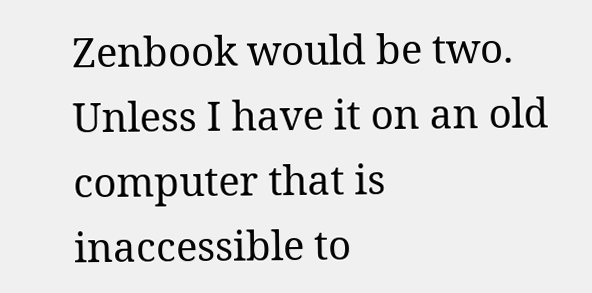Zenbook would be two. Unless I have it on an old computer that is inaccessible to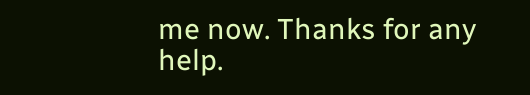me now. Thanks for any help.